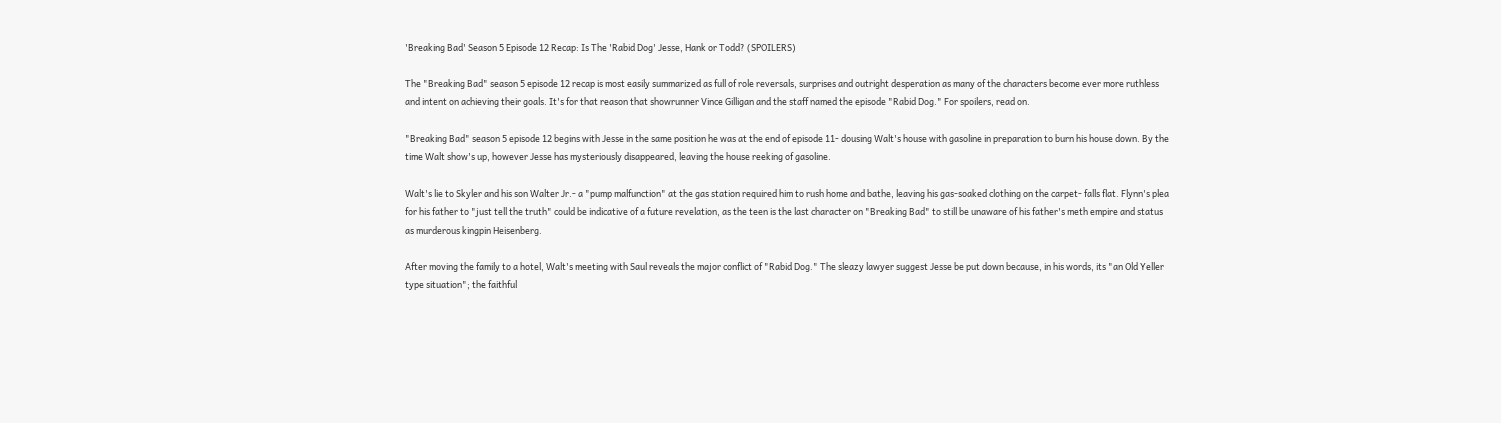'Breaking Bad' Season 5 Episode 12 Recap: Is The 'Rabid Dog' Jesse, Hank or Todd? (SPOILERS)

The "Breaking Bad" season 5 episode 12 recap is most easily summarized as full of role reversals, surprises and outright desperation as many of the characters become ever more ruthless and intent on achieving their goals. It's for that reason that showrunner Vince Gilligan and the staff named the episode "Rabid Dog." For spoilers, read on.

"Breaking Bad" season 5 episode 12 begins with Jesse in the same position he was at the end of episode 11- dousing Walt's house with gasoline in preparation to burn his house down. By the time Walt show's up, however Jesse has mysteriously disappeared, leaving the house reeking of gasoline.

Walt's lie to Skyler and his son Walter Jr.- a "pump malfunction" at the gas station required him to rush home and bathe, leaving his gas-soaked clothing on the carpet- falls flat. Flynn's plea for his father to "just tell the truth" could be indicative of a future revelation, as the teen is the last character on "Breaking Bad" to still be unaware of his father's meth empire and status as murderous kingpin Heisenberg.

After moving the family to a hotel, Walt's meeting with Saul reveals the major conflict of "Rabid Dog." The sleazy lawyer suggest Jesse be put down because, in his words, its "an Old Yeller type situation"; the faithful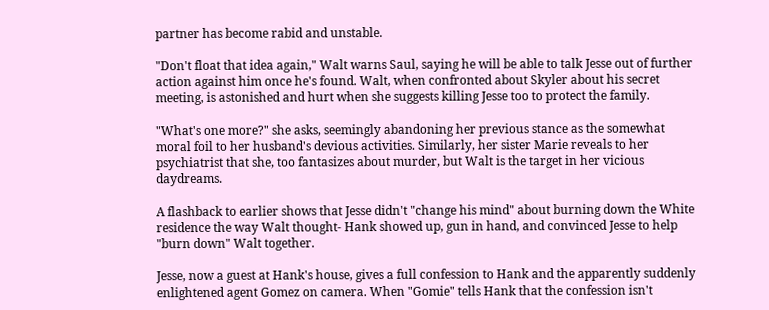partner has become rabid and unstable.

"Don't float that idea again," Walt warns Saul, saying he will be able to talk Jesse out of further action against him once he's found. Walt, when confronted about Skyler about his secret meeting, is astonished and hurt when she suggests killing Jesse too to protect the family.

"What's one more?" she asks, seemingly abandoning her previous stance as the somewhat moral foil to her husband's devious activities. Similarly, her sister Marie reveals to her psychiatrist that she, too fantasizes about murder, but Walt is the target in her vicious daydreams.

A flashback to earlier shows that Jesse didn't "change his mind" about burning down the White residence the way Walt thought- Hank showed up, gun in hand, and convinced Jesse to help "burn down" Walt together.

Jesse, now a guest at Hank's house, gives a full confession to Hank and the apparently suddenly enlightened agent Gomez on camera. When "Gomie" tells Hank that the confession isn't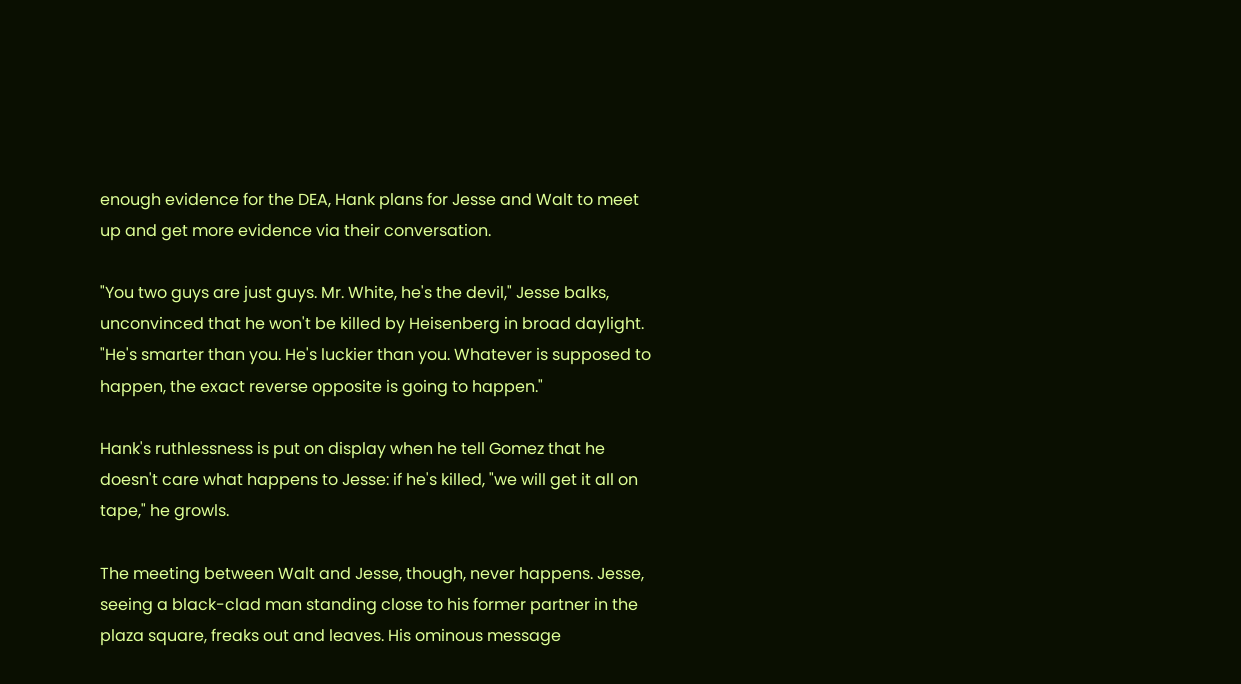enough evidence for the DEA, Hank plans for Jesse and Walt to meet up and get more evidence via their conversation.

"You two guys are just guys. Mr. White, he's the devil," Jesse balks, unconvinced that he won't be killed by Heisenberg in broad daylight. "He's smarter than you. He's luckier than you. Whatever is supposed to happen, the exact reverse opposite is going to happen."

Hank's ruthlessness is put on display when he tell Gomez that he doesn't care what happens to Jesse: if he's killed, "we will get it all on tape," he growls.

The meeting between Walt and Jesse, though, never happens. Jesse, seeing a black-clad man standing close to his former partner in the plaza square, freaks out and leaves. His ominous message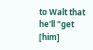to Walt that he'll "get [him]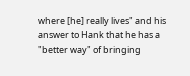where [he] really lives" and his answer to Hank that he has a "better way" of bringing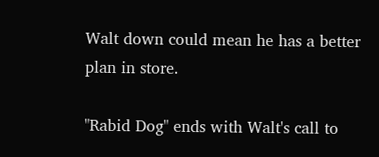Walt down could mean he has a better plan in store.

"Rabid Dog" ends with Walt's call to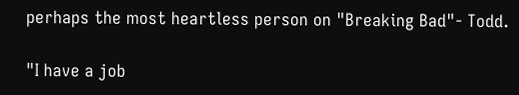perhaps the most heartless person on "Breaking Bad"- Todd.

"I have a job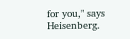for you," says Heisenberg.